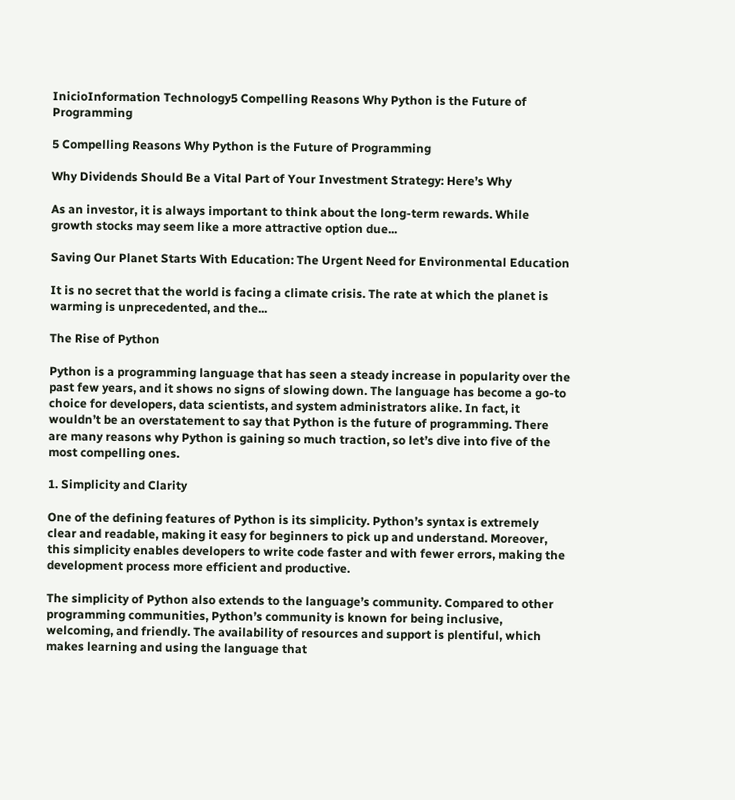InicioInformation Technology5 Compelling Reasons Why Python is the Future of Programming

5 Compelling Reasons Why Python is the Future of Programming

Why Dividends Should Be a Vital Part of Your Investment Strategy: Here’s Why

As an investor, it is always important to think about the long-term rewards. While growth stocks may seem like a more attractive option due...

Saving Our Planet Starts With Education: The Urgent Need for Environmental Education

It is no secret that the world is facing a climate crisis. The rate at which the planet is warming is unprecedented, and the...

The Rise of Python

Python is a programming language that has seen a steady increase in popularity over the past few years, and it shows no signs of slowing down. The language has become a go-to choice for developers, data scientists, and system administrators alike. In fact, it wouldn’t be an overstatement to say that Python is the future of programming. There are many reasons why Python is gaining so much traction, so let’s dive into five of the most compelling ones.

1. Simplicity and Clarity

One of the defining features of Python is its simplicity. Python’s syntax is extremely clear and readable, making it easy for beginners to pick up and understand. Moreover, this simplicity enables developers to write code faster and with fewer errors, making the development process more efficient and productive.

The simplicity of Python also extends to the language’s community. Compared to other programming communities, Python’s community is known for being inclusive, welcoming, and friendly. The availability of resources and support is plentiful, which makes learning and using the language that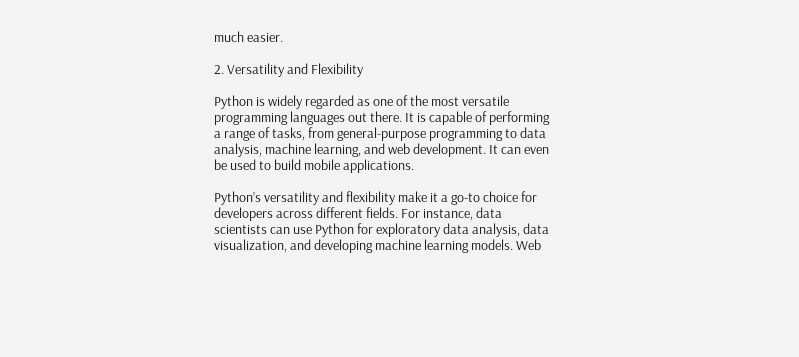much easier.

2. Versatility and Flexibility

Python is widely regarded as one of the most versatile programming languages out there. It is capable of performing a range of tasks, from general-purpose programming to data analysis, machine learning, and web development. It can even be used to build mobile applications.

Python’s versatility and flexibility make it a go-to choice for developers across different fields. For instance, data scientists can use Python for exploratory data analysis, data visualization, and developing machine learning models. Web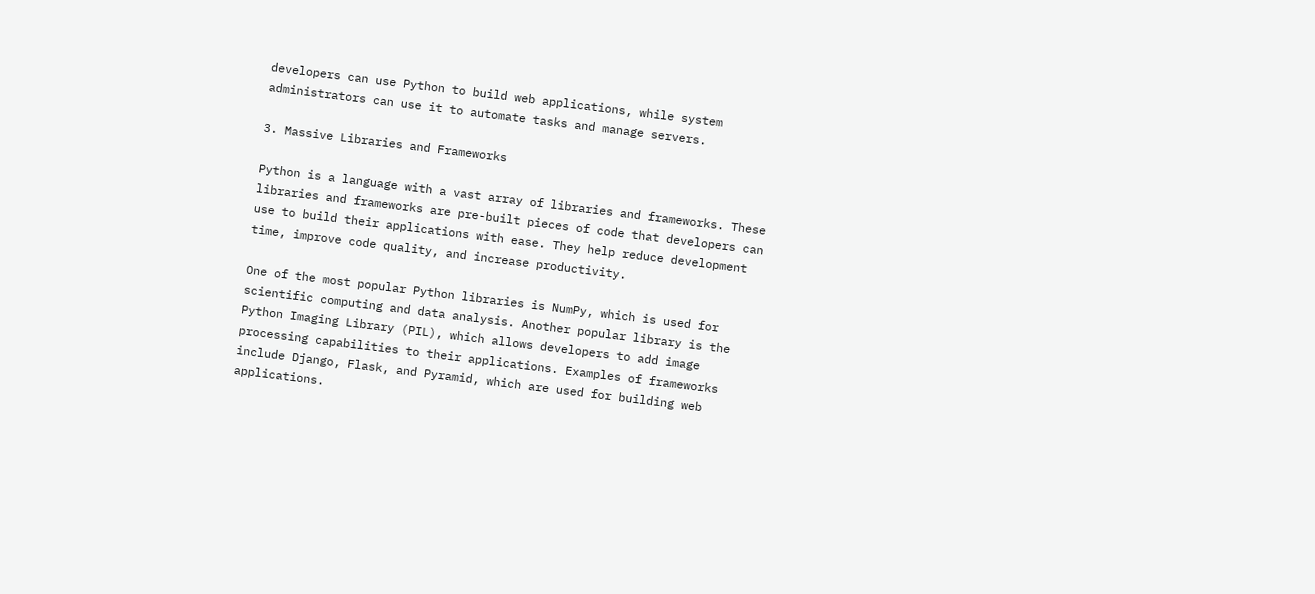developers can use Python to build web applications, while system administrators can use it to automate tasks and manage servers.

3. Massive Libraries and Frameworks

Python is a language with a vast array of libraries and frameworks. These libraries and frameworks are pre-built pieces of code that developers can use to build their applications with ease. They help reduce development time, improve code quality, and increase productivity.

One of the most popular Python libraries is NumPy, which is used for scientific computing and data analysis. Another popular library is the Python Imaging Library (PIL), which allows developers to add image processing capabilities to their applications. Examples of frameworks include Django, Flask, and Pyramid, which are used for building web applications.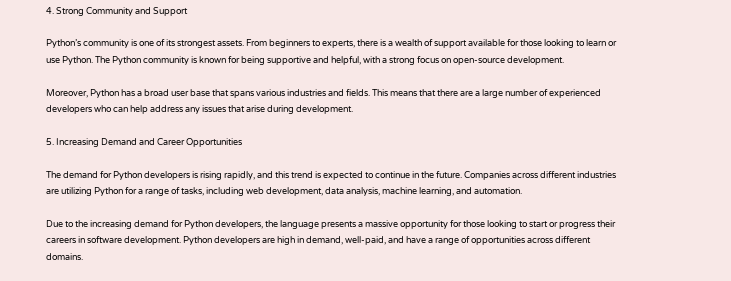4. Strong Community and Support

Python’s community is one of its strongest assets. From beginners to experts, there is a wealth of support available for those looking to learn or use Python. The Python community is known for being supportive and helpful, with a strong focus on open-source development.

Moreover, Python has a broad user base that spans various industries and fields. This means that there are a large number of experienced developers who can help address any issues that arise during development.

5. Increasing Demand and Career Opportunities

The demand for Python developers is rising rapidly, and this trend is expected to continue in the future. Companies across different industries are utilizing Python for a range of tasks, including web development, data analysis, machine learning, and automation.

Due to the increasing demand for Python developers, the language presents a massive opportunity for those looking to start or progress their careers in software development. Python developers are high in demand, well-paid, and have a range of opportunities across different domains.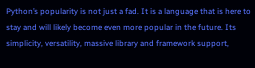Python’s popularity is not just a fad. It is a language that is here to stay and will likely become even more popular in the future. Its simplicity, versatility, massive library and framework support,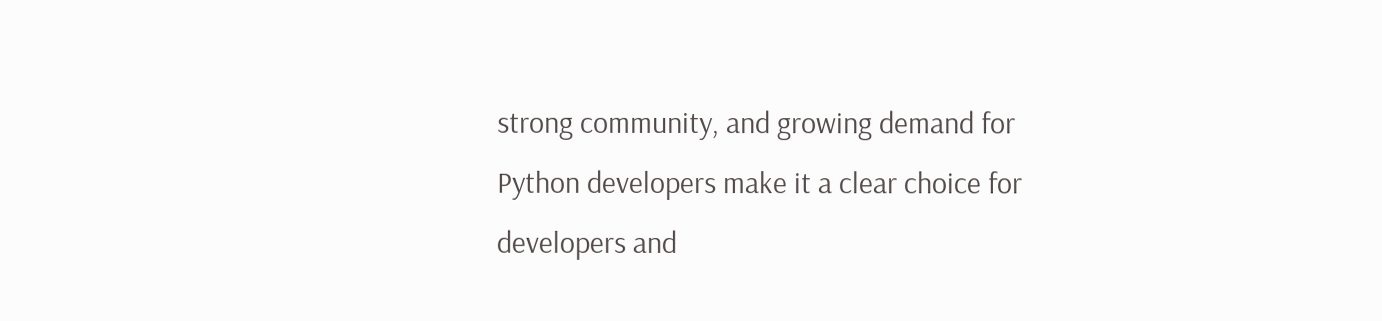strong community, and growing demand for Python developers make it a clear choice for developers and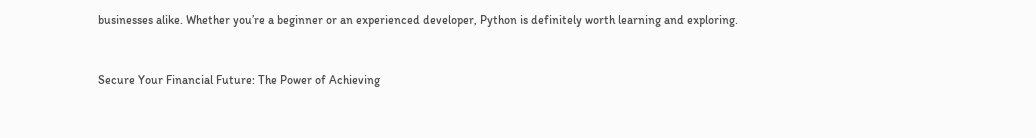businesses alike. Whether you’re a beginner or an experienced developer, Python is definitely worth learning and exploring.


Secure Your Financial Future: The Power of Achieving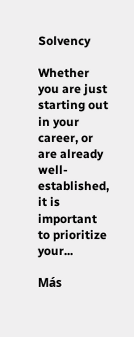Solvency

Whether you are just starting out in your career, or are already well-established, it is important to prioritize your...

Más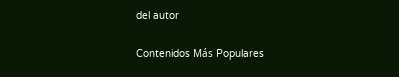del autor

Contenidos Más Populares